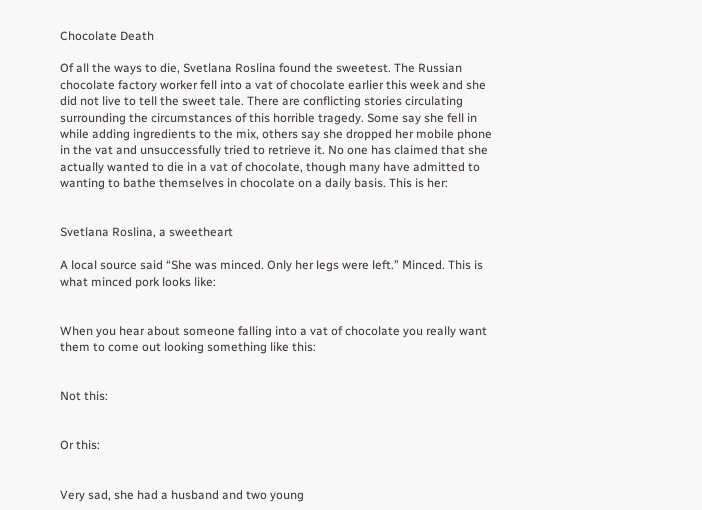Chocolate Death

Of all the ways to die, Svetlana Roslina found the sweetest. The Russian chocolate factory worker fell into a vat of chocolate earlier this week and she did not live to tell the sweet tale. There are conflicting stories circulating surrounding the circumstances of this horrible tragedy. Some say she fell in while adding ingredients to the mix, others say she dropped her mobile phone in the vat and unsuccessfully tried to retrieve it. No one has claimed that she actually wanted to die in a vat of chocolate, though many have admitted to wanting to bathe themselves in chocolate on a daily basis. This is her:


Svetlana Roslina, a sweetheart

A local source said “She was minced. Only her legs were left.” Minced. This is what minced pork looks like:


When you hear about someone falling into a vat of chocolate you really want them to come out looking something like this:


Not this:


Or this:


Very sad, she had a husband and two young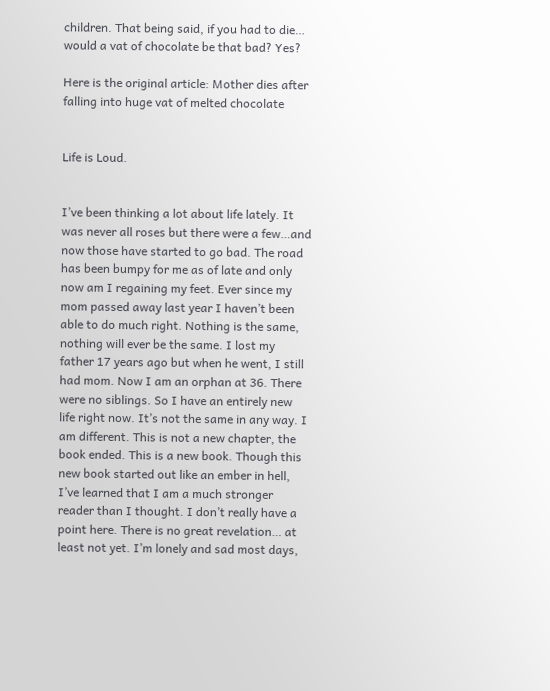children. That being said, if you had to die… would a vat of chocolate be that bad? Yes?

Here is the original article: Mother dies after falling into huge vat of melted chocolate


Life is Loud.


I’ve been thinking a lot about life lately. It was never all roses but there were a few…and now those have started to go bad. The road has been bumpy for me as of late and only now am I regaining my feet. Ever since my mom passed away last year I haven’t been able to do much right. Nothing is the same, nothing will ever be the same. I lost my father 17 years ago but when he went, I still had mom. Now I am an orphan at 36. There were no siblings. So I have an entirely new life right now. It’s not the same in any way. I am different. This is not a new chapter, the book ended. This is a new book. Though this new book started out like an ember in hell, I’ve learned that I am a much stronger reader than I thought. I don’t really have a point here. There is no great revelation… at least not yet. I’m lonely and sad most days,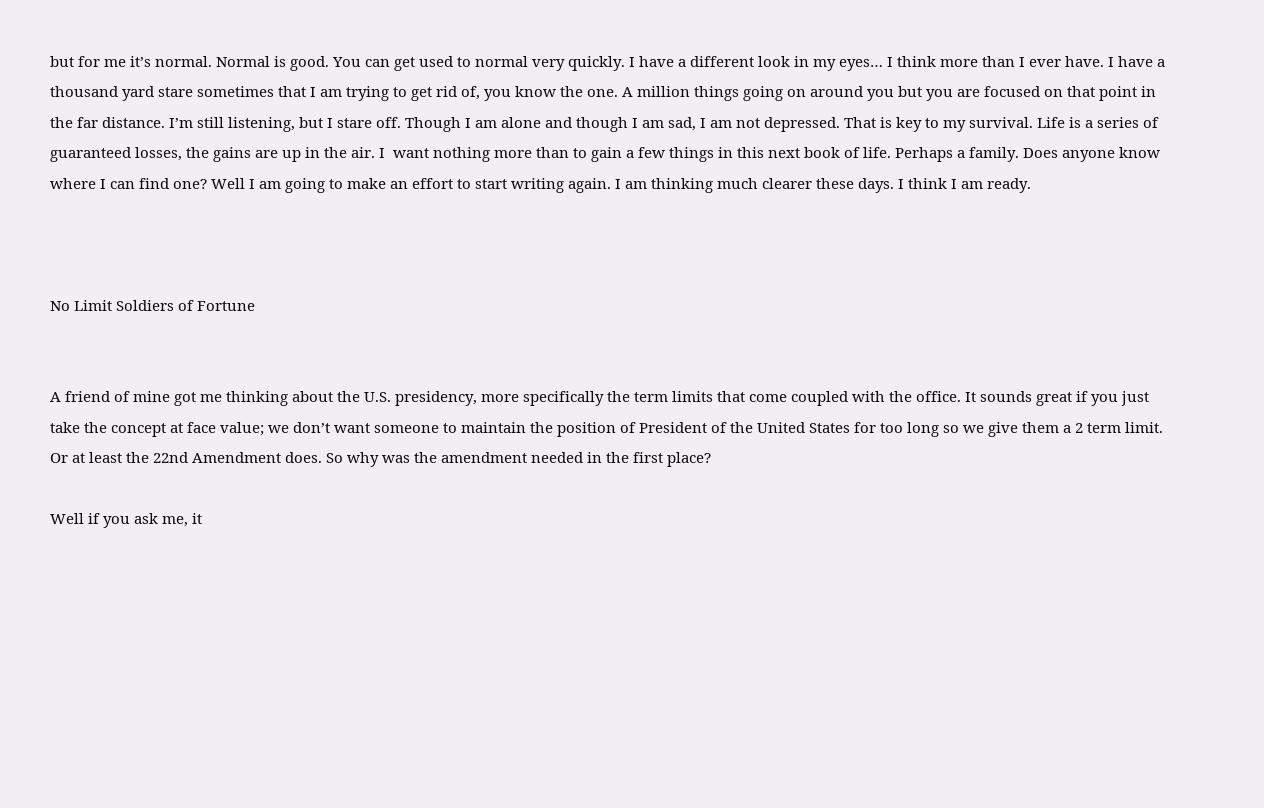but for me it’s normal. Normal is good. You can get used to normal very quickly. I have a different look in my eyes… I think more than I ever have. I have a thousand yard stare sometimes that I am trying to get rid of, you know the one. A million things going on around you but you are focused on that point in the far distance. I’m still listening, but I stare off. Though I am alone and though I am sad, I am not depressed. That is key to my survival. Life is a series of guaranteed losses, the gains are up in the air. I  want nothing more than to gain a few things in this next book of life. Perhaps a family. Does anyone know where I can find one? Well I am going to make an effort to start writing again. I am thinking much clearer these days. I think I am ready.



No Limit Soldiers of Fortune


A friend of mine got me thinking about the U.S. presidency, more specifically the term limits that come coupled with the office. It sounds great if you just take the concept at face value; we don’t want someone to maintain the position of President of the United States for too long so we give them a 2 term limit. Or at least the 22nd Amendment does. So why was the amendment needed in the first place?

Well if you ask me, it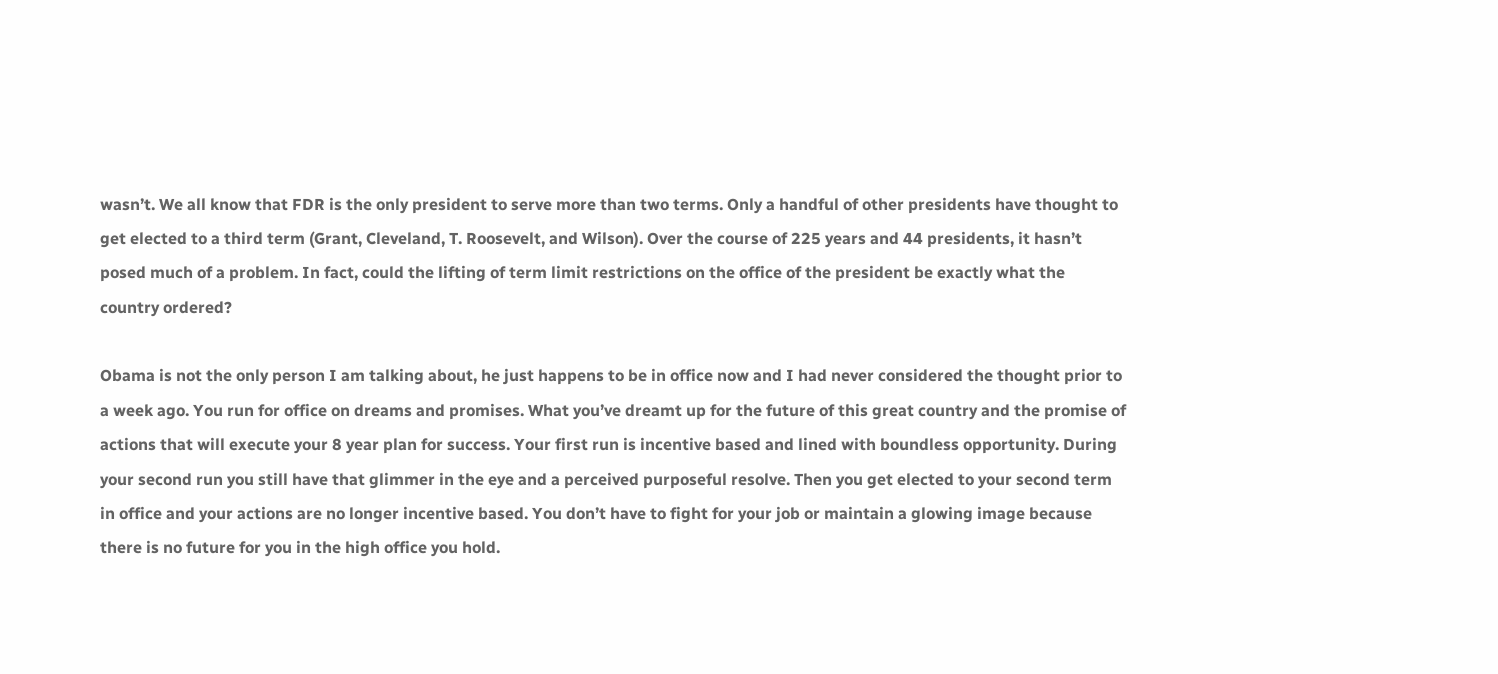wasn’t. We all know that FDR is the only president to serve more than two terms. Only a handful of other presidents have thought to get elected to a third term (Grant, Cleveland, T. Roosevelt, and Wilson). Over the course of 225 years and 44 presidents, it hasn’t posed much of a problem. In fact, could the lifting of term limit restrictions on the office of the president be exactly what the country ordered?

Obama is not the only person I am talking about, he just happens to be in office now and I had never considered the thought prior to a week ago. You run for office on dreams and promises. What you’ve dreamt up for the future of this great country and the promise of actions that will execute your 8 year plan for success. Your first run is incentive based and lined with boundless opportunity. During your second run you still have that glimmer in the eye and a perceived purposeful resolve. Then you get elected to your second term in office and your actions are no longer incentive based. You don’t have to fight for your job or maintain a glowing image because there is no future for you in the high office you hold.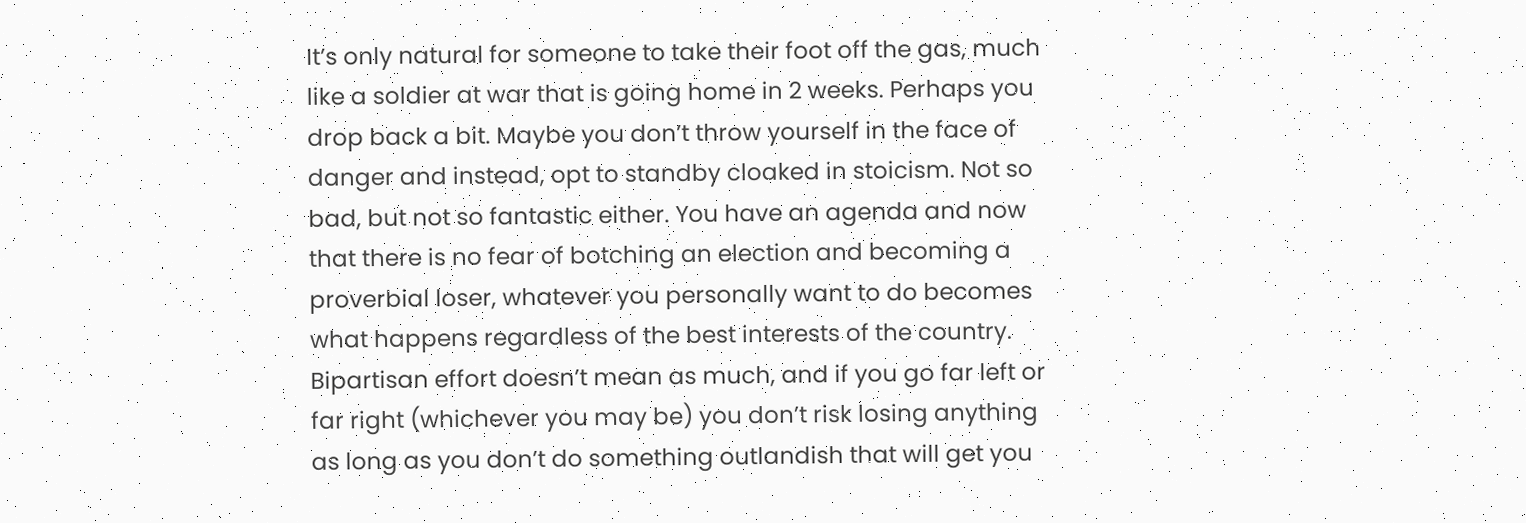It’s only natural for someone to take their foot off the gas, much like a soldier at war that is going home in 2 weeks. Perhaps you drop back a bit. Maybe you don’t throw yourself in the face of danger and instead, opt to standby cloaked in stoicism. Not so bad, but not so fantastic either. You have an agenda and now that there is no fear of botching an election and becoming a proverbial loser, whatever you personally want to do becomes what happens regardless of the best interests of the country. Bipartisan effort doesn’t mean as much, and if you go far left or far right (whichever you may be) you don’t risk losing anything as long as you don’t do something outlandish that will get you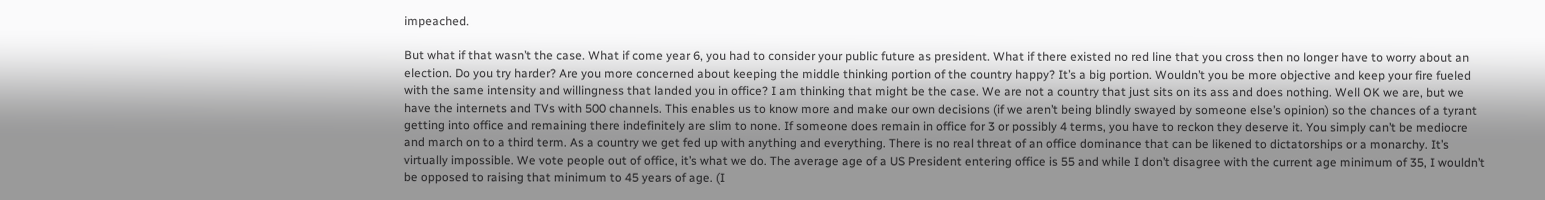impeached.

But what if that wasn’t the case. What if come year 6, you had to consider your public future as president. What if there existed no red line that you cross then no longer have to worry about an election. Do you try harder? Are you more concerned about keeping the middle thinking portion of the country happy? It’s a big portion. Wouldn’t you be more objective and keep your fire fueled with the same intensity and willingness that landed you in office? I am thinking that might be the case. We are not a country that just sits on its ass and does nothing. Well OK we are, but we have the internets and TVs with 500 channels. This enables us to know more and make our own decisions (if we aren’t being blindly swayed by someone else’s opinion) so the chances of a tyrant getting into office and remaining there indefinitely are slim to none. If someone does remain in office for 3 or possibly 4 terms, you have to reckon they deserve it. You simply can’t be mediocre and march on to a third term. As a country we get fed up with anything and everything. There is no real threat of an office dominance that can be likened to dictatorships or a monarchy. It’s virtually impossible. We vote people out of office, it’s what we do. The average age of a US President entering office is 55 and while I don’t disagree with the current age minimum of 35, I wouldn’t be opposed to raising that minimum to 45 years of age. (I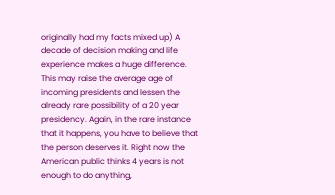originally had my facts mixed up) A decade of decision making and life experience makes a huge difference. This may raise the average age of incoming presidents and lessen the already rare possibility of a 20 year presidency. Again, in the rare instance that it happens, you have to believe that the person deserves it. Right now the American public thinks 4 years is not enough to do anything,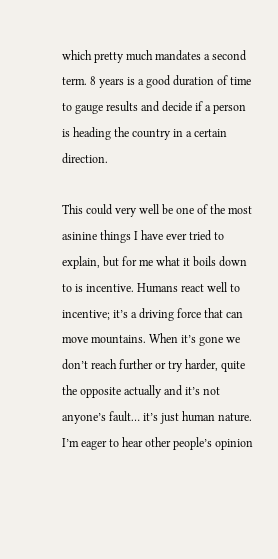which pretty much mandates a second term. 8 years is a good duration of time to gauge results and decide if a person is heading the country in a certain direction.

This could very well be one of the most asinine things I have ever tried to explain, but for me what it boils down to is incentive. Humans react well to incentive; it’s a driving force that can move mountains. When it’s gone we don’t reach further or try harder, quite the opposite actually and it’s not anyone’s fault… it’s just human nature. I’m eager to hear other people’s opinion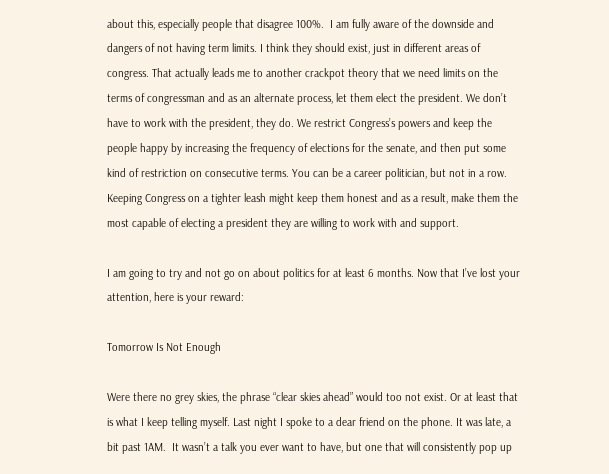about this, especially people that disagree 100%.  I am fully aware of the downside and dangers of not having term limits. I think they should exist, just in different areas of congress. That actually leads me to another crackpot theory that we need limits on the terms of congressman and as an alternate process, let them elect the president. We don’t have to work with the president, they do. We restrict Congress’s powers and keep the people happy by increasing the frequency of elections for the senate, and then put some kind of restriction on consecutive terms. You can be a career politician, but not in a row. Keeping Congress on a tighter leash might keep them honest and as a result, make them the most capable of electing a president they are willing to work with and support.

I am going to try and not go on about politics for at least 6 months. Now that I’ve lost your attention, here is your reward:

Tomorrow Is Not Enough

Were there no grey skies, the phrase “clear skies ahead” would too not exist. Or at least that is what I keep telling myself. Last night I spoke to a dear friend on the phone. It was late, a bit past 1AM.  It wasn’t a talk you ever want to have, but one that will consistently pop up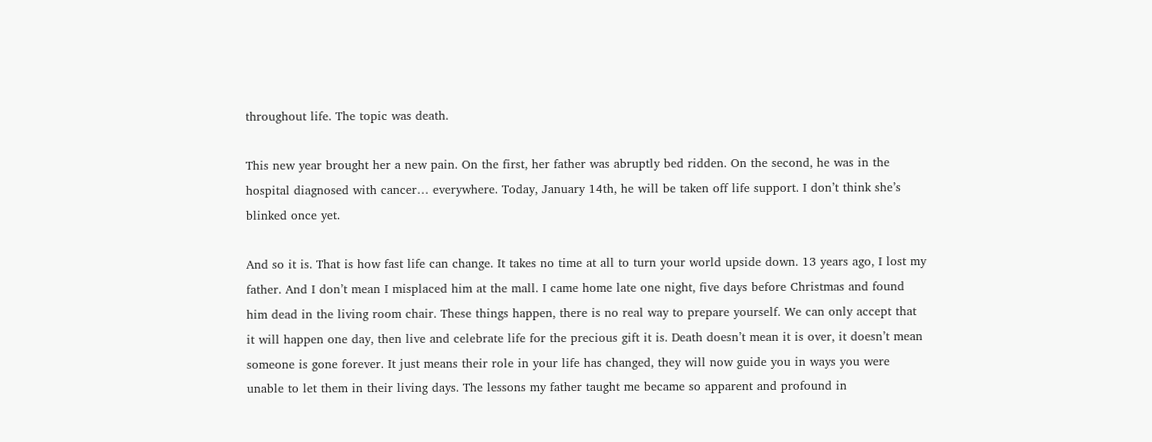throughout life. The topic was death.

This new year brought her a new pain. On the first, her father was abruptly bed ridden. On the second, he was in the hospital diagnosed with cancer… everywhere. Today, January 14th, he will be taken off life support. I don’t think she’s blinked once yet.

And so it is. That is how fast life can change. It takes no time at all to turn your world upside down. 13 years ago, I lost my father. And I don’t mean I misplaced him at the mall. I came home late one night, five days before Christmas and found him dead in the living room chair. These things happen, there is no real way to prepare yourself. We can only accept that it will happen one day, then live and celebrate life for the precious gift it is. Death doesn’t mean it is over, it doesn’t mean someone is gone forever. It just means their role in your life has changed, they will now guide you in ways you were unable to let them in their living days. The lessons my father taught me became so apparent and profound in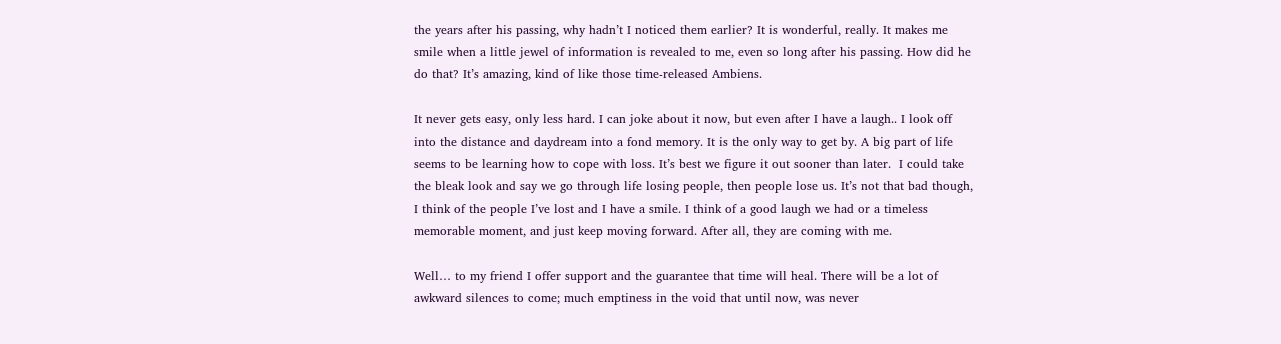the years after his passing, why hadn’t I noticed them earlier? It is wonderful, really. It makes me smile when a little jewel of information is revealed to me, even so long after his passing. How did he do that? It’s amazing, kind of like those time-released Ambiens.

It never gets easy, only less hard. I can joke about it now, but even after I have a laugh.. I look off into the distance and daydream into a fond memory. It is the only way to get by. A big part of life seems to be learning how to cope with loss. It’s best we figure it out sooner than later.  I could take the bleak look and say we go through life losing people, then people lose us. It’s not that bad though, I think of the people I’ve lost and I have a smile. I think of a good laugh we had or a timeless memorable moment, and just keep moving forward. After all, they are coming with me.

Well… to my friend I offer support and the guarantee that time will heal. There will be a lot of awkward silences to come; much emptiness in the void that until now, was never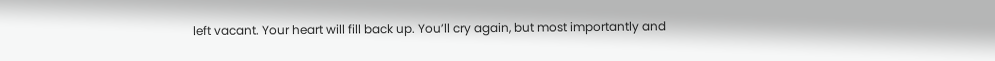left vacant. Your heart will fill back up. You’ll cry again, but most importantly and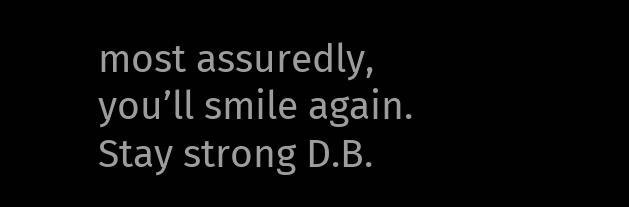most assuredly, you’ll smile again. Stay strong D.B.